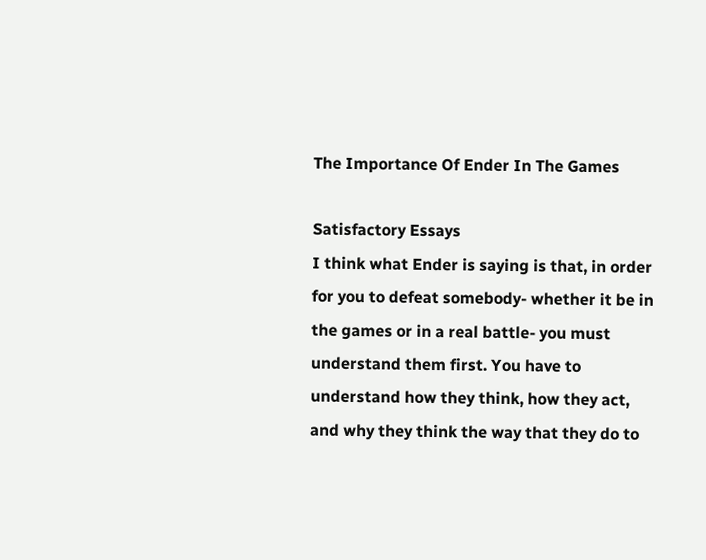The Importance Of Ender In The Games

Satisfactory Essays
I think what Ender is saying is that, in order for you to defeat somebody- whether it be in the games or in a real battle- you must understand them first. You have to understand how they think, how they act, and why they think the way that they do to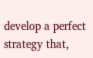develop a perfect strategy that,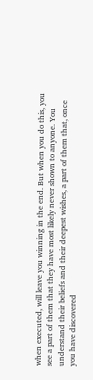when executed, will leave you winning in the end. But when you do this, you see a part of them that they have most likely never shown to anyone. You understand their beliefs and their deepest wishes, a part of them that, once you have discovered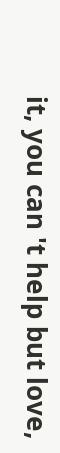it, you can 't help but love,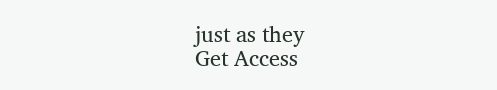just as they
Get Access